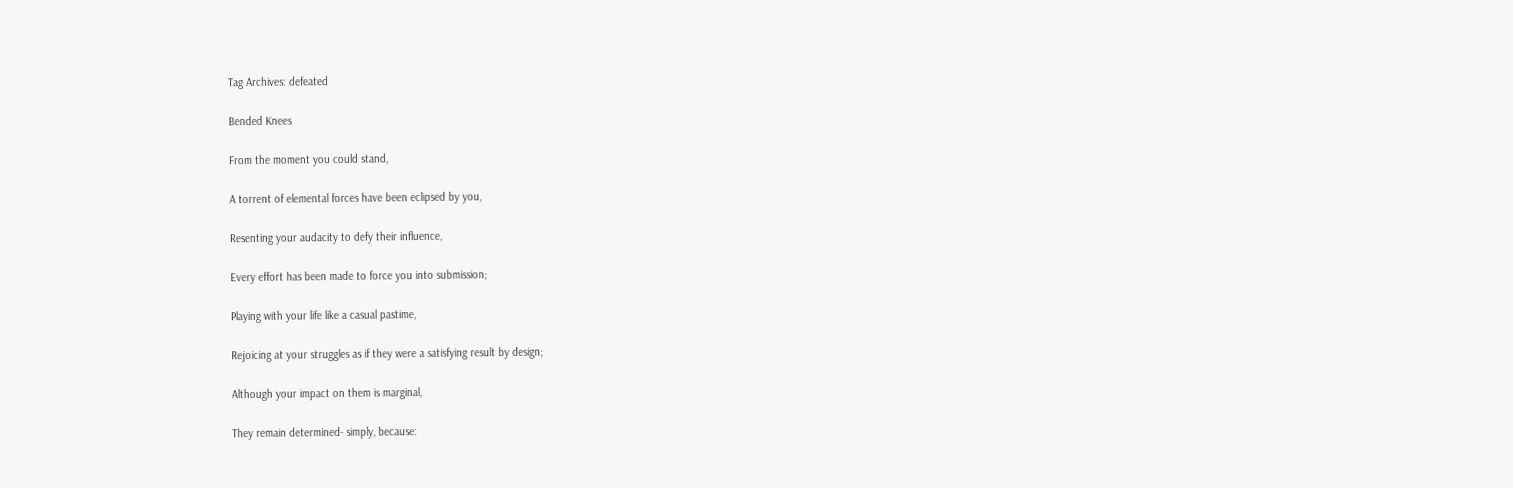Tag Archives: defeated

Bended Knees

From the moment you could stand,

A torrent of elemental forces have been eclipsed by you,

Resenting your audacity to defy their influence,

Every effort has been made to force you into submission;

Playing with your life like a casual pastime,

Rejoicing at your struggles as if they were a satisfying result by design;

Although your impact on them is marginal,

They remain determined- simply, because: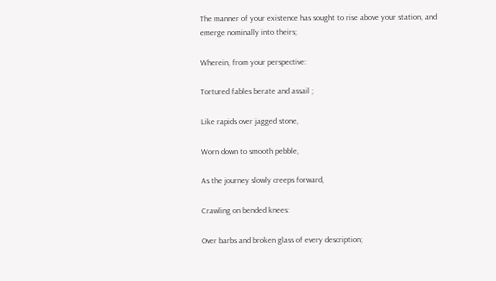The manner of your existence has sought to rise above your station, and emerge nominally into theirs;

Wherein, from your perspective:

Tortured fables berate and assail ;

Like rapids over jagged stone,

Worn down to smooth pebble,

As the journey slowly creeps forward,

Crawling on bended knees:

Over barbs and broken glass of every description;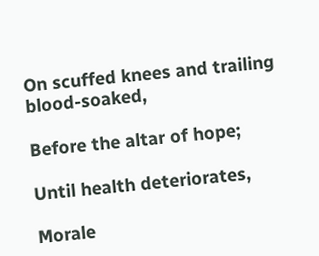On scuffed knees and trailing blood-soaked,

Before the altar of hope;

Until health deteriorates,

Morale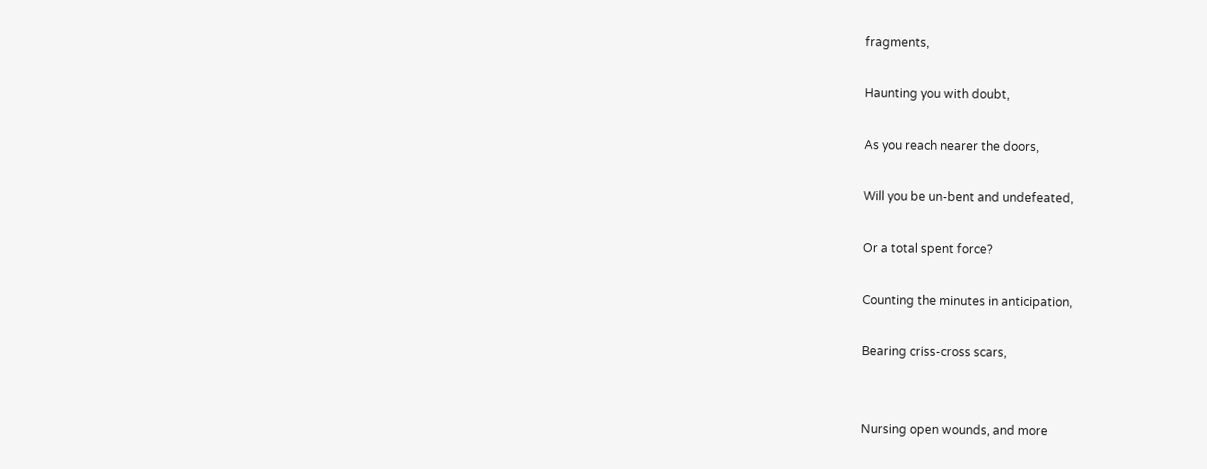fragments,

Haunting you with doubt,

As you reach nearer the doors,

Will you be un-bent and undefeated,

Or a total spent force?

Counting the minutes in anticipation,

Bearing criss-cross scars,


Nursing open wounds, and more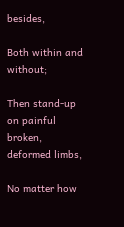besides,

Both within and without;

Then stand-up on painful broken, deformed limbs,

No matter how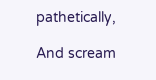pathetically,

And scream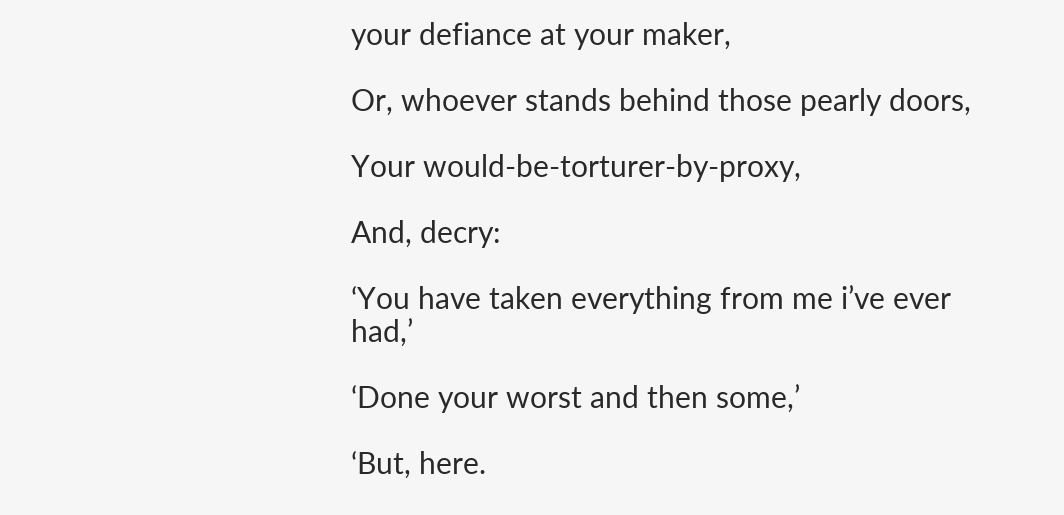your defiance at your maker,

Or, whoever stands behind those pearly doors,

Your would-be-torturer-by-proxy,

And, decry:

‘You have taken everything from me i’ve ever had,’

‘Done your worst and then some,’

‘But, here.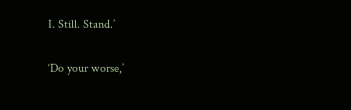I. Still. Stand.’

‘Do your worse,’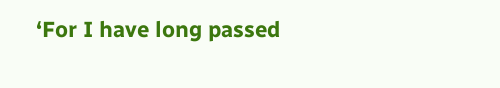‘For I have long passed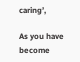caring’,

As you have become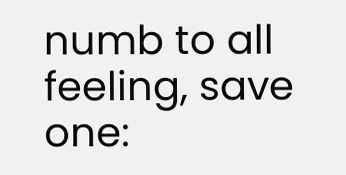numb to all feeling, save one: